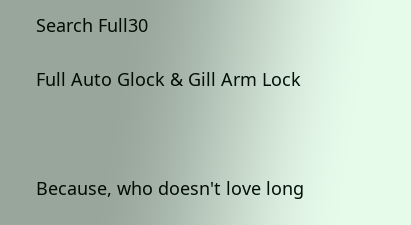Search Full30

Full Auto Glock & Gill Arm Lock



Because, who doesn't love long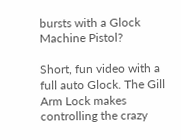bursts with a Glock Machine Pistol?

Short, fun video with a full auto Glock. The Gill Arm Lock makes controlling the crazy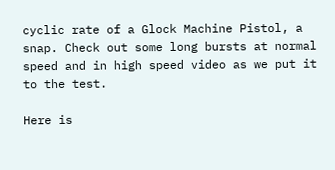cyclic rate of a Glock Machine Pistol, a snap. Check out some long bursts at normal speed and in high speed video as we put it to the test.

Here is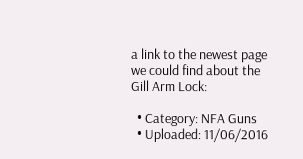a link to the newest page we could find about the Gill Arm Lock:

  • Category: NFA Guns
  • Uploaded: 11/06/2016